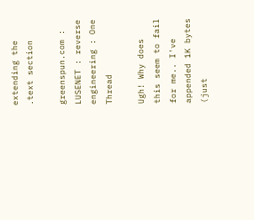extending the .text section

greenspun.com : LUSENET : reverse engineering : One Thread

Ugh! Why does this seem to fail for me.. I've appended 1K bytes (just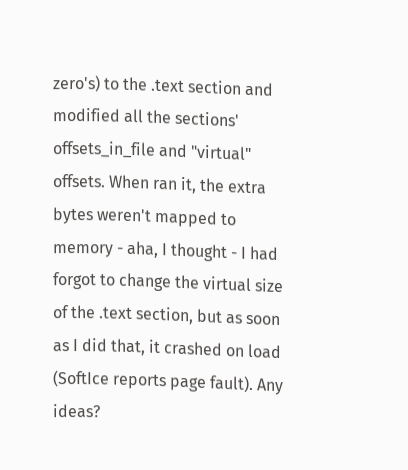zero's) to the .text section and modified all the sections' offsets_in_file and "virtual" offsets. When ran it, the extra bytes weren't mapped to memory - aha, I thought - I had forgot to change the virtual size of the .text section, but as soon as I did that, it crashed on load (SoftIce reports page fault). Any ideas?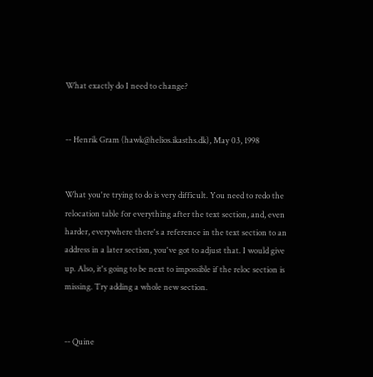What exactly do I need to change?


-- Henrik Gram (hawk@helios.ikasths.dk), May 03, 1998


What you're trying to do is very difficult. You need to redo the relocation table for everything after the text section, and, even harder, everywhere there's a reference in the text section to an address in a later section, you've got to adjust that. I would give up. Also, it's going to be next to impossible if the reloc section is missing. Try adding a whole new section.


-- Quine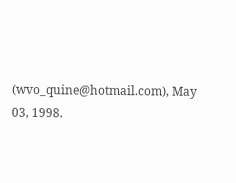(wvo_quine@hotmail.com), May 03, 1998.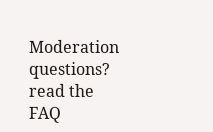Moderation questions? read the FAQ